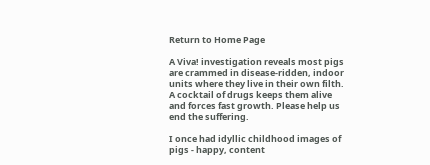Return to Home Page

A Viva! investigation reveals most pigs are crammed in disease-ridden, indoor units where they live in their own filth. A cocktail of drugs keeps them alive and forces fast growth. Please help us end the suffering.

I once had idyllic childhood images of pigs - happy, content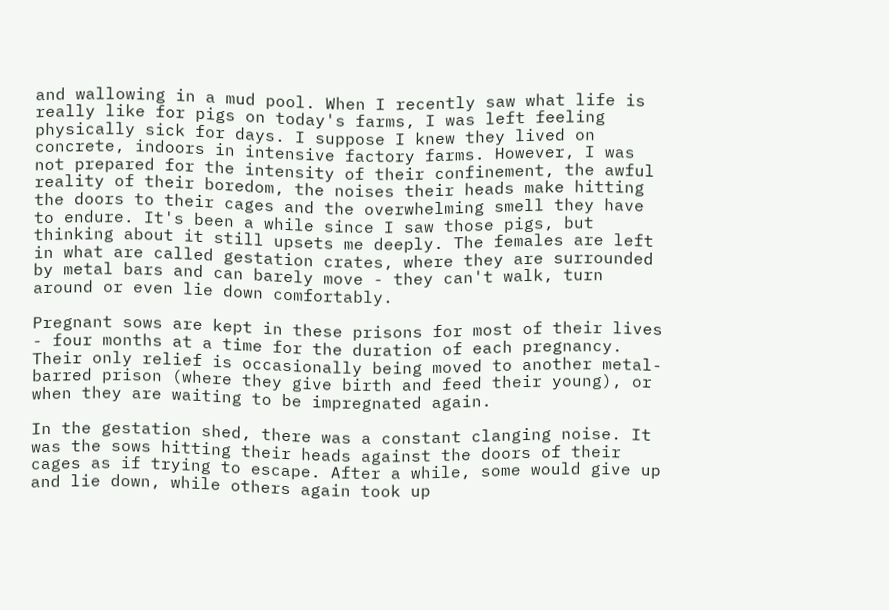and wallowing in a mud pool. When I recently saw what life is really like for pigs on today's farms, I was left feeling physically sick for days. I suppose I knew they lived on concrete, indoors in intensive factory farms. However, I was not prepared for the intensity of their confinement, the awful reality of their boredom, the noises their heads make hitting the doors to their cages and the overwhelming smell they have to endure. It's been a while since I saw those pigs, but thinking about it still upsets me deeply. The females are left in what are called gestation crates, where they are surrounded by metal bars and can barely move - they can't walk, turn around or even lie down comfortably.

Pregnant sows are kept in these prisons for most of their lives - four months at a time for the duration of each pregnancy. Their only relief is occasionally being moved to another metal-barred prison (where they give birth and feed their young), or when they are waiting to be impregnated again.

In the gestation shed, there was a constant clanging noise. It was the sows hitting their heads against the doors of their cages as if trying to escape. After a while, some would give up and lie down, while others again took up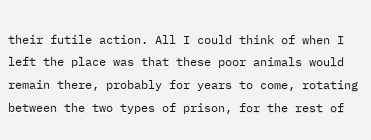their futile action. All I could think of when I left the place was that these poor animals would remain there, probably for years to come, rotating between the two types of prison, for the rest of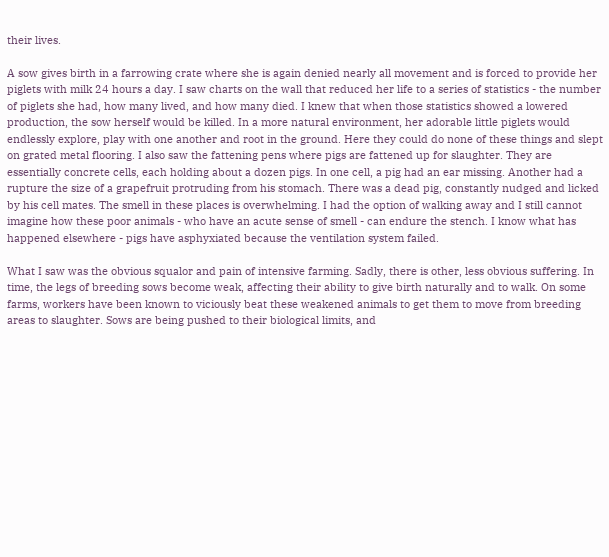their lives.

A sow gives birth in a farrowing crate where she is again denied nearly all movement and is forced to provide her piglets with milk 24 hours a day. I saw charts on the wall that reduced her life to a series of statistics - the number of piglets she had, how many lived, and how many died. I knew that when those statistics showed a lowered production, the sow herself would be killed. In a more natural environment, her adorable little piglets would endlessly explore, play with one another and root in the ground. Here they could do none of these things and slept on grated metal flooring. I also saw the fattening pens where pigs are fattened up for slaughter. They are essentially concrete cells, each holding about a dozen pigs. In one cell, a pig had an ear missing. Another had a rupture the size of a grapefruit protruding from his stomach. There was a dead pig, constantly nudged and licked by his cell mates. The smell in these places is overwhelming. I had the option of walking away and I still cannot imagine how these poor animals - who have an acute sense of smell - can endure the stench. I know what has happened elsewhere - pigs have asphyxiated because the ventilation system failed.

What I saw was the obvious squalor and pain of intensive farming. Sadly, there is other, less obvious suffering. In time, the legs of breeding sows become weak, affecting their ability to give birth naturally and to walk. On some farms, workers have been known to viciously beat these weakened animals to get them to move from breeding areas to slaughter. Sows are being pushed to their biological limits, and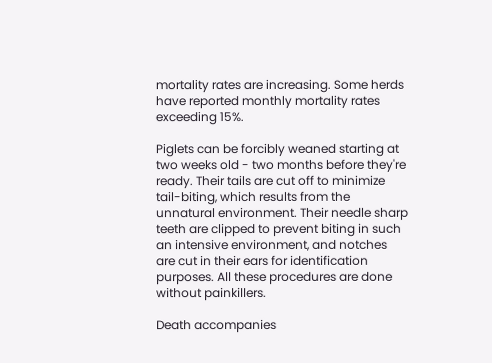mortality rates are increasing. Some herds have reported monthly mortality rates exceeding 15%.

Piglets can be forcibly weaned starting at two weeks old - two months before they're ready. Their tails are cut off to minimize tail-biting, which results from the unnatural environment. Their needle sharp teeth are clipped to prevent biting in such an intensive environment, and notches are cut in their ears for identification purposes. All these procedures are done without painkillers.

Death accompanies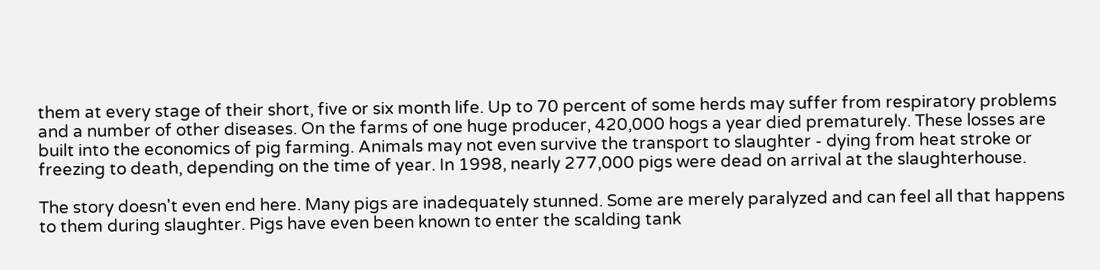them at every stage of their short, five or six month life. Up to 70 percent of some herds may suffer from respiratory problems and a number of other diseases. On the farms of one huge producer, 420,000 hogs a year died prematurely. These losses are built into the economics of pig farming. Animals may not even survive the transport to slaughter - dying from heat stroke or freezing to death, depending on the time of year. In 1998, nearly 277,000 pigs were dead on arrival at the slaughterhouse.

The story doesn't even end here. Many pigs are inadequately stunned. Some are merely paralyzed and can feel all that happens to them during slaughter. Pigs have even been known to enter the scalding tank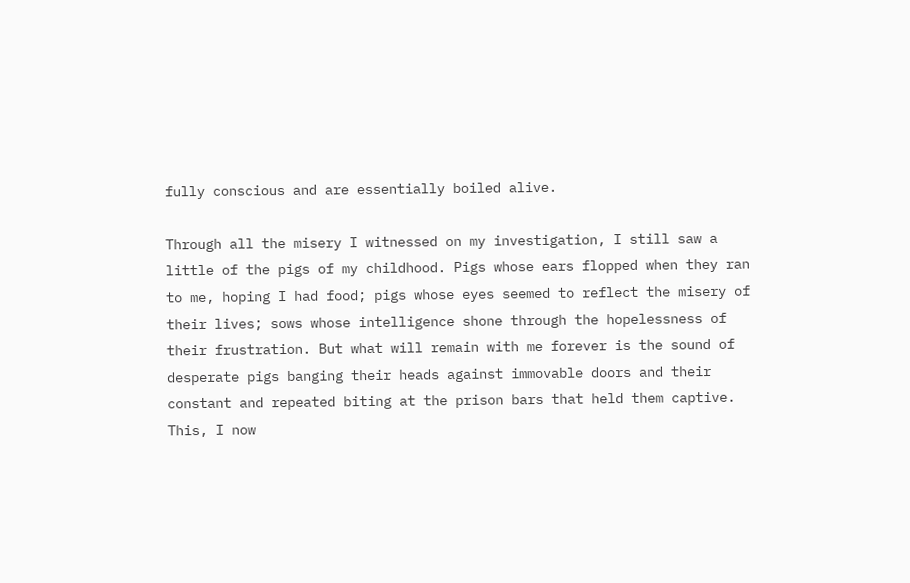fully conscious and are essentially boiled alive.

Through all the misery I witnessed on my investigation, I still saw a little of the pigs of my childhood. Pigs whose ears flopped when they ran to me, hoping I had food; pigs whose eyes seemed to reflect the misery of their lives; sows whose intelligence shone through the hopelessness of their frustration. But what will remain with me forever is the sound of desperate pigs banging their heads against immovable doors and their constant and repeated biting at the prison bars that held them captive. This, I now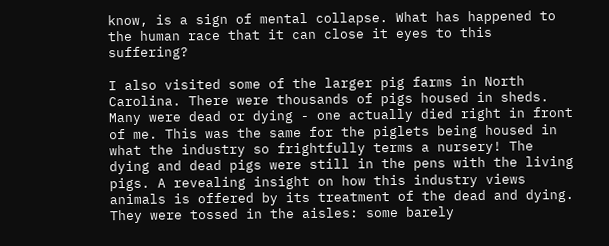know, is a sign of mental collapse. What has happened to the human race that it can close it eyes to this suffering?

I also visited some of the larger pig farms in North Carolina. There were thousands of pigs housed in sheds. Many were dead or dying - one actually died right in front of me. This was the same for the piglets being housed in what the industry so frightfully terms a nursery! The dying and dead pigs were still in the pens with the living pigs. A revealing insight on how this industry views animals is offered by its treatment of the dead and dying. They were tossed in the aisles: some barely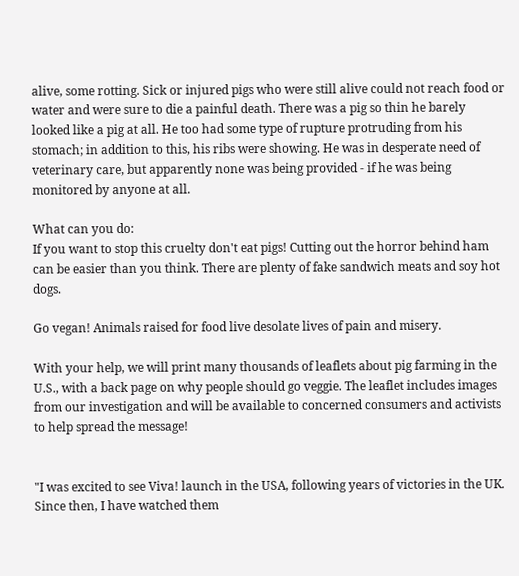alive, some rotting. Sick or injured pigs who were still alive could not reach food or water and were sure to die a painful death. There was a pig so thin he barely looked like a pig at all. He too had some type of rupture protruding from his stomach; in addition to this, his ribs were showing. He was in desperate need of veterinary care, but apparently none was being provided - if he was being monitored by anyone at all.

What can you do:
If you want to stop this cruelty don't eat pigs! Cutting out the horror behind ham can be easier than you think. There are plenty of fake sandwich meats and soy hot dogs.

Go vegan! Animals raised for food live desolate lives of pain and misery.

With your help, we will print many thousands of leaflets about pig farming in the U.S., with a back page on why people should go veggie. The leaflet includes images from our investigation and will be available to concerned consumers and activists to help spread the message!


"I was excited to see Viva! launch in the USA, following years of victories in the UK. Since then, I have watched them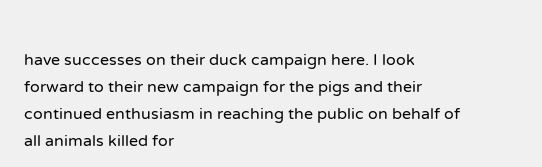have successes on their duck campaign here. I look forward to their new campaign for the pigs and their continued enthusiasm in reaching the public on behalf of all animals killed for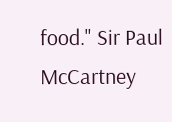food." Sir Paul McCartney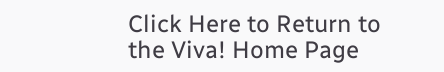Click Here to Return to the Viva! Home Page